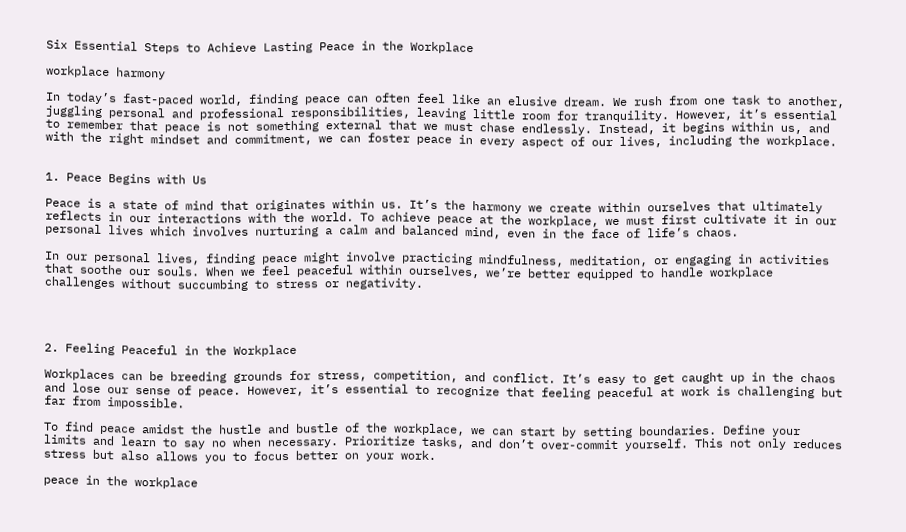Six Essential Steps to Achieve Lasting Peace in the Workplace

workplace harmony

In today’s fast-paced world, finding peace can often feel like an elusive dream. We rush from one task to another, juggling personal and professional responsibilities, leaving little room for tranquility. However, it’s essential to remember that peace is not something external that we must chase endlessly. Instead, it begins within us, and with the right mindset and commitment, we can foster peace in every aspect of our lives, including the workplace.


1. Peace Begins with Us

Peace is a state of mind that originates within us. It’s the harmony we create within ourselves that ultimately reflects in our interactions with the world. To achieve peace at the workplace, we must first cultivate it in our personal lives which involves nurturing a calm and balanced mind, even in the face of life’s chaos.

In our personal lives, finding peace might involve practicing mindfulness, meditation, or engaging in activities that soothe our souls. When we feel peaceful within ourselves, we’re better equipped to handle workplace challenges without succumbing to stress or negativity.




2. Feeling Peaceful in the Workplace

Workplaces can be breeding grounds for stress, competition, and conflict. It’s easy to get caught up in the chaos and lose our sense of peace. However, it’s essential to recognize that feeling peaceful at work is challenging but far from impossible.

To find peace amidst the hustle and bustle of the workplace, we can start by setting boundaries. Define your limits and learn to say no when necessary. Prioritize tasks, and don’t over-commit yourself. This not only reduces stress but also allows you to focus better on your work.

peace in the workplace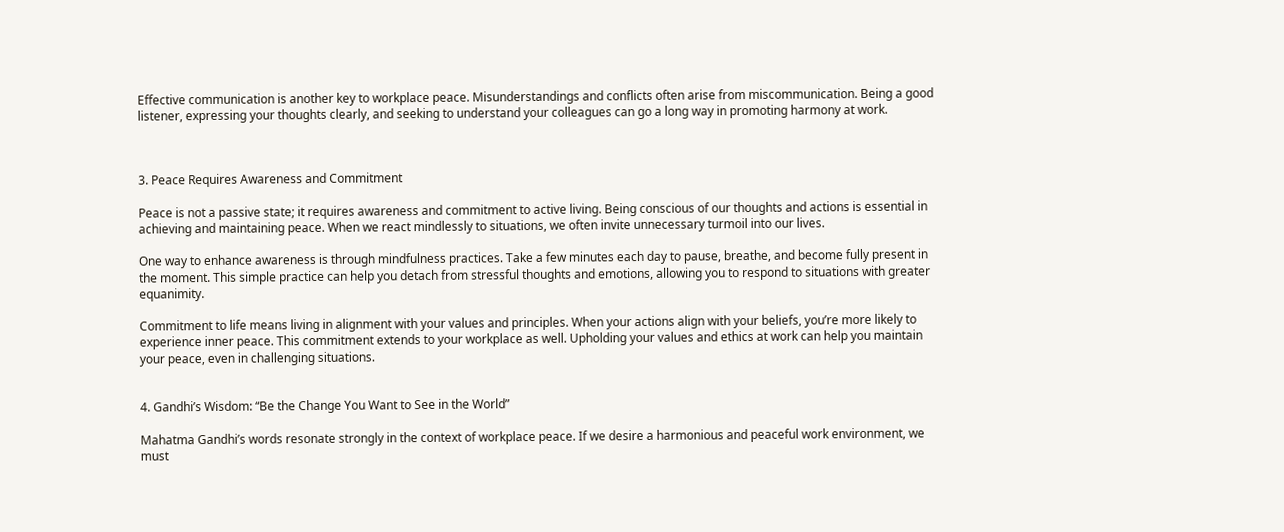Effective communication is another key to workplace peace. Misunderstandings and conflicts often arise from miscommunication. Being a good listener, expressing your thoughts clearly, and seeking to understand your colleagues can go a long way in promoting harmony at work.



3. Peace Requires Awareness and Commitment

Peace is not a passive state; it requires awareness and commitment to active living. Being conscious of our thoughts and actions is essential in achieving and maintaining peace. When we react mindlessly to situations, we often invite unnecessary turmoil into our lives.

One way to enhance awareness is through mindfulness practices. Take a few minutes each day to pause, breathe, and become fully present in the moment. This simple practice can help you detach from stressful thoughts and emotions, allowing you to respond to situations with greater equanimity.

Commitment to life means living in alignment with your values and principles. When your actions align with your beliefs, you’re more likely to experience inner peace. This commitment extends to your workplace as well. Upholding your values and ethics at work can help you maintain your peace, even in challenging situations.


4. Gandhi’s Wisdom: “Be the Change You Want to See in the World”

Mahatma Gandhi’s words resonate strongly in the context of workplace peace. If we desire a harmonious and peaceful work environment, we must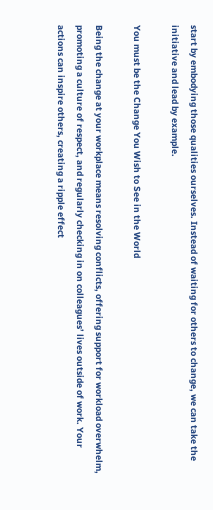start by embodying those qualities ourselves. Instead of waiting for others to change, we can take the initiative and lead by example.

You must be the Change You Wish to See in the World

Being the change at your workplace means resolving conflicts, offering support for workload overwhelm, promoting a culture of respect, and regularly checking in on colleagues’ lives outside of work. Your actions can inspire others, creating a ripple effect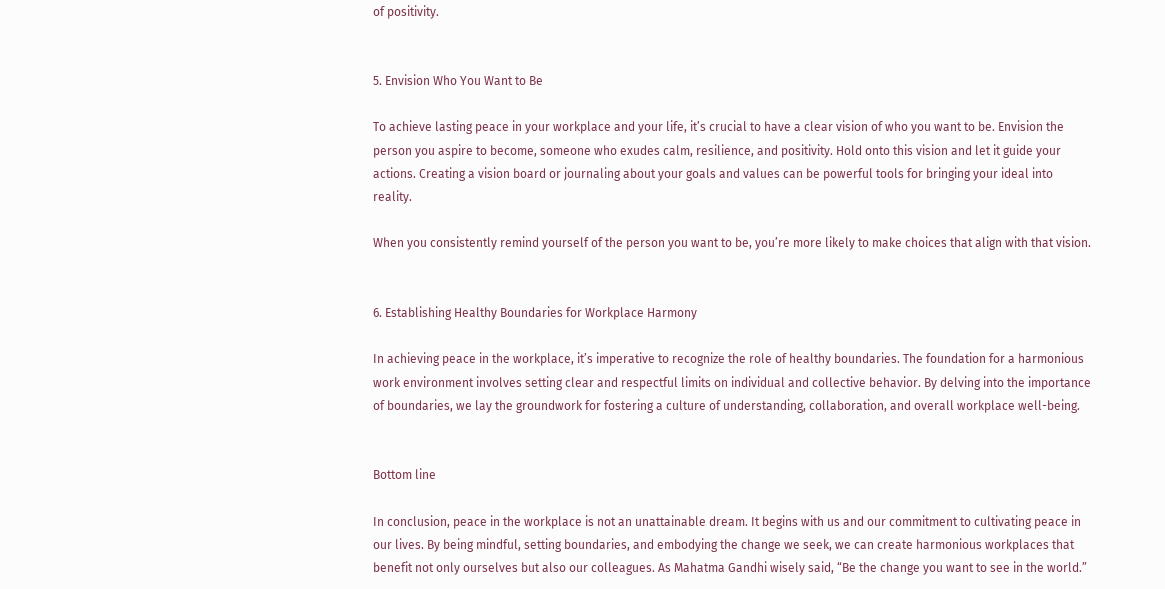of positivity.


5. Envision Who You Want to Be

To achieve lasting peace in your workplace and your life, it’s crucial to have a clear vision of who you want to be. Envision the person you aspire to become, someone who exudes calm, resilience, and positivity. Hold onto this vision and let it guide your actions. Creating a vision board or journaling about your goals and values can be powerful tools for bringing your ideal into reality.

When you consistently remind yourself of the person you want to be, you’re more likely to make choices that align with that vision.


6. Establishing Healthy Boundaries for Workplace Harmony

In achieving peace in the workplace, it’s imperative to recognize the role of healthy boundaries. The foundation for a harmonious work environment involves setting clear and respectful limits on individual and collective behavior. By delving into the importance of boundaries, we lay the groundwork for fostering a culture of understanding, collaboration, and overall workplace well-being.


Bottom line

In conclusion, peace in the workplace is not an unattainable dream. It begins with us and our commitment to cultivating peace in our lives. By being mindful, setting boundaries, and embodying the change we seek, we can create harmonious workplaces that benefit not only ourselves but also our colleagues. As Mahatma Gandhi wisely said, “Be the change you want to see in the world.”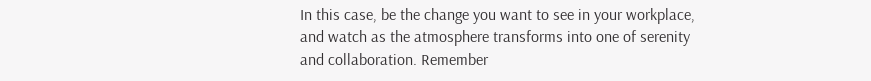In this case, be the change you want to see in your workplace, and watch as the atmosphere transforms into one of serenity and collaboration. Remember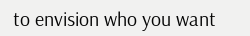to envision who you want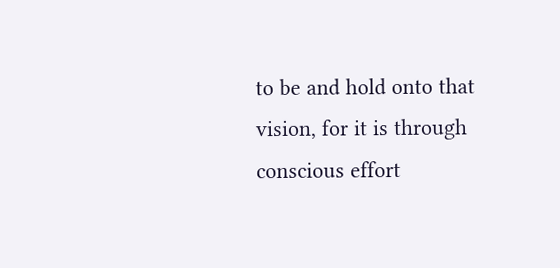to be and hold onto that vision, for it is through conscious effort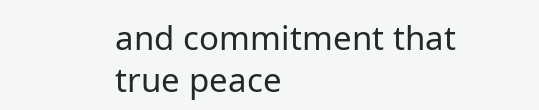and commitment that true peace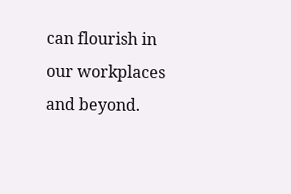can flourish in our workplaces and beyond.